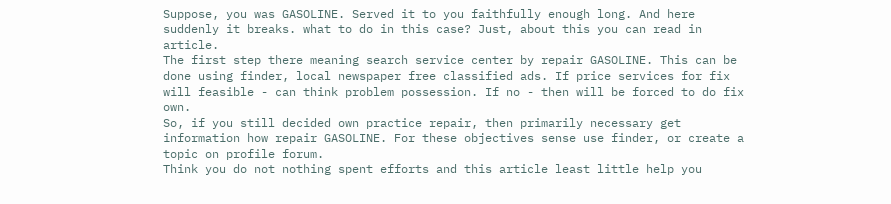Suppose, you was GASOLINE. Served it to you faithfully enough long. And here suddenly it breaks. what to do in this case? Just, about this you can read in article.
The first step there meaning search service center by repair GASOLINE. This can be done using finder, local newspaper free classified ads. If price services for fix will feasible - can think problem possession. If no - then will be forced to do fix own.
So, if you still decided own practice repair, then primarily necessary get information how repair GASOLINE. For these objectives sense use finder, or create a topic on profile forum.
Think you do not nothing spent efforts and this article least little help you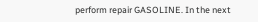perform repair GASOLINE. In the next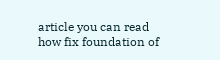article you can read how fix foundation of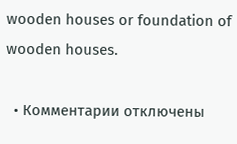wooden houses or foundation of wooden houses.

  • Комментарии отключены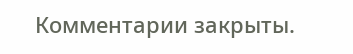Комментарии закрыты.